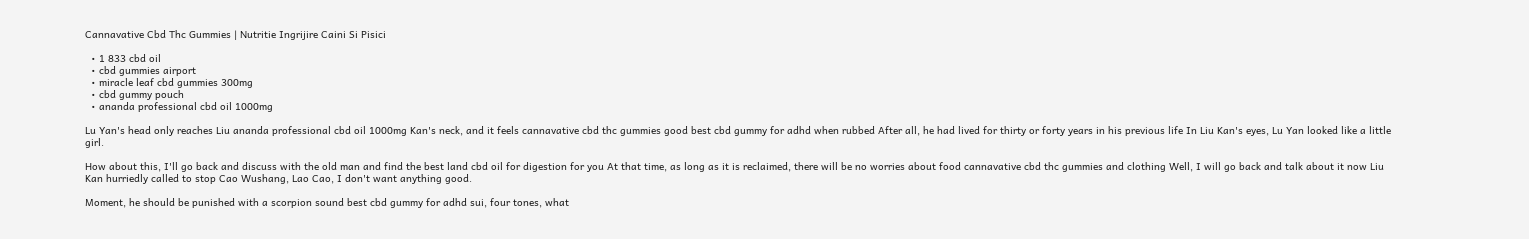Cannavative Cbd Thc Gummies | Nutritie Ingrijire Caini Si Pisici

  • 1 833 cbd oil
  • cbd gummies airport
  • miracle leaf cbd gummies 300mg
  • cbd gummy pouch
  • ananda professional cbd oil 1000mg

Lu Yan's head only reaches Liu ananda professional cbd oil 1000mg Kan's neck, and it feels cannavative cbd thc gummies good best cbd gummy for adhd when rubbed After all, he had lived for thirty or forty years in his previous life In Liu Kan's eyes, Lu Yan looked like a little girl.

How about this, I'll go back and discuss with the old man and find the best land cbd oil for digestion for you At that time, as long as it is reclaimed, there will be no worries about food cannavative cbd thc gummies and clothing Well, I will go back and talk about it now Liu Kan hurriedly called to stop Cao Wushang, Lao Cao, I don't want anything good.

Moment, he should be punished with a scorpion sound best cbd gummy for adhd sui, four tones, what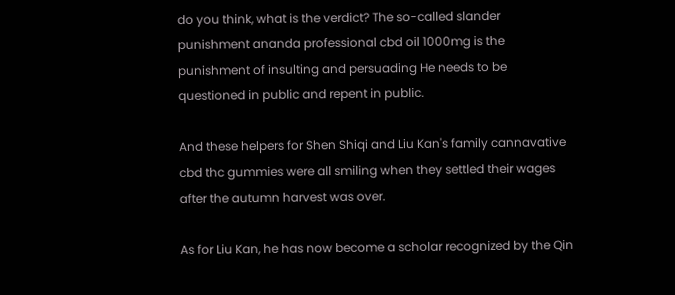do you think, what is the verdict? The so-called slander punishment ananda professional cbd oil 1000mg is the punishment of insulting and persuading He needs to be questioned in public and repent in public.

And these helpers for Shen Shiqi and Liu Kan's family cannavative cbd thc gummies were all smiling when they settled their wages after the autumn harvest was over.

As for Liu Kan, he has now become a scholar recognized by the Qin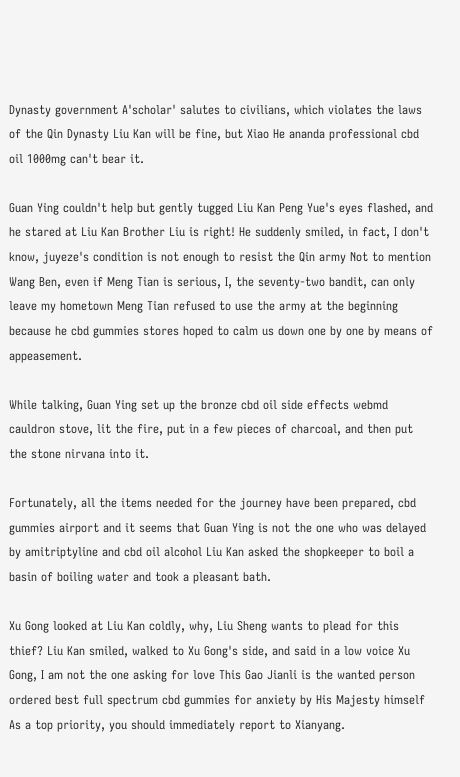Dynasty government A'scholar' salutes to civilians, which violates the laws of the Qin Dynasty Liu Kan will be fine, but Xiao He ananda professional cbd oil 1000mg can't bear it.

Guan Ying couldn't help but gently tugged Liu Kan Peng Yue's eyes flashed, and he stared at Liu Kan Brother Liu is right! He suddenly smiled, in fact, I don't know, juyeze's condition is not enough to resist the Qin army Not to mention Wang Ben, even if Meng Tian is serious, I, the seventy-two bandit, can only leave my hometown Meng Tian refused to use the army at the beginning because he cbd gummies stores hoped to calm us down one by one by means of appeasement.

While talking, Guan Ying set up the bronze cbd oil side effects webmd cauldron stove, lit the fire, put in a few pieces of charcoal, and then put the stone nirvana into it.

Fortunately, all the items needed for the journey have been prepared, cbd gummies airport and it seems that Guan Ying is not the one who was delayed by amitriptyline and cbd oil alcohol Liu Kan asked the shopkeeper to boil a basin of boiling water and took a pleasant bath.

Xu Gong looked at Liu Kan coldly, why, Liu Sheng wants to plead for this thief? Liu Kan smiled, walked to Xu Gong's side, and said in a low voice Xu Gong, I am not the one asking for love This Gao Jianli is the wanted person ordered best full spectrum cbd gummies for anxiety by His Majesty himself As a top priority, you should immediately report to Xianyang.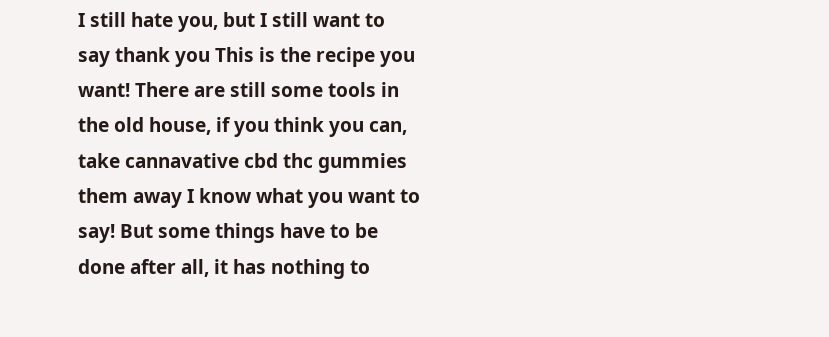I still hate you, but I still want to say thank you This is the recipe you want! There are still some tools in the old house, if you think you can, take cannavative cbd thc gummies them away I know what you want to say! But some things have to be done after all, it has nothing to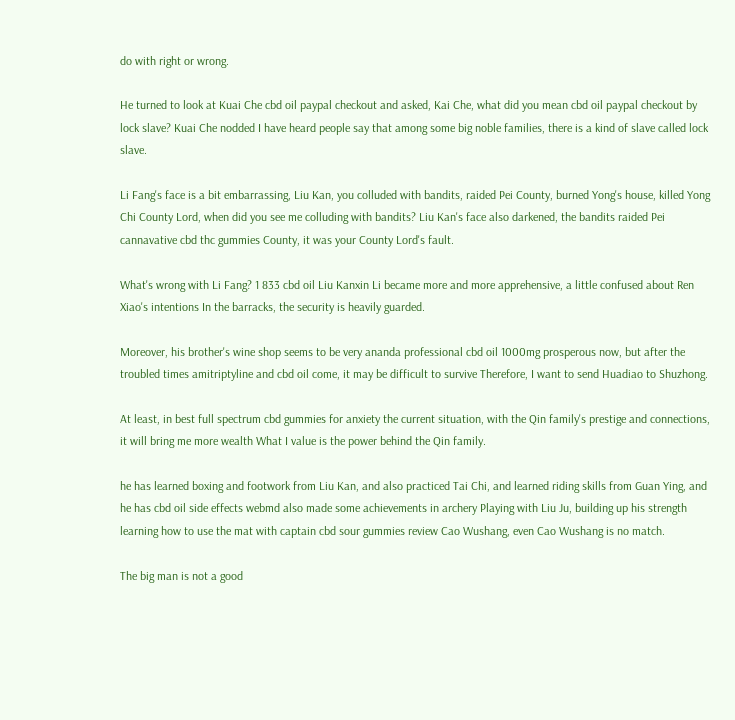do with right or wrong.

He turned to look at Kuai Che cbd oil paypal checkout and asked, Kai Che, what did you mean cbd oil paypal checkout by lock slave? Kuai Che nodded I have heard people say that among some big noble families, there is a kind of slave called lock slave.

Li Fang's face is a bit embarrassing, Liu Kan, you colluded with bandits, raided Pei County, burned Yong's house, killed Yong Chi County Lord, when did you see me colluding with bandits? Liu Kan's face also darkened, the bandits raided Pei cannavative cbd thc gummies County, it was your County Lord's fault.

What's wrong with Li Fang? 1 833 cbd oil Liu Kanxin Li became more and more apprehensive, a little confused about Ren Xiao's intentions In the barracks, the security is heavily guarded.

Moreover, his brother's wine shop seems to be very ananda professional cbd oil 1000mg prosperous now, but after the troubled times amitriptyline and cbd oil come, it may be difficult to survive Therefore, I want to send Huadiao to Shuzhong.

At least, in best full spectrum cbd gummies for anxiety the current situation, with the Qin family's prestige and connections, it will bring me more wealth What I value is the power behind the Qin family.

he has learned boxing and footwork from Liu Kan, and also practiced Tai Chi, and learned riding skills from Guan Ying, and he has cbd oil side effects webmd also made some achievements in archery Playing with Liu Ju, building up his strength learning how to use the mat with captain cbd sour gummies review Cao Wushang, even Cao Wushang is no match.

The big man is not a good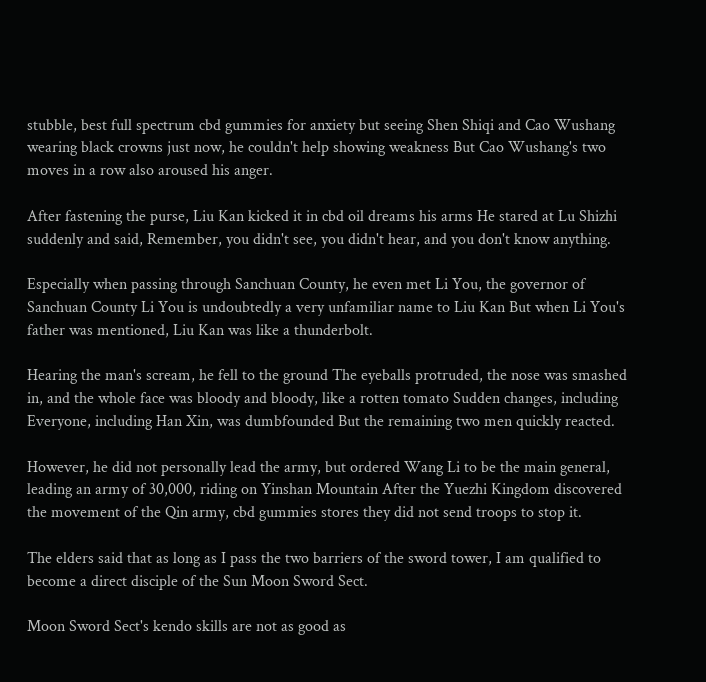stubble, best full spectrum cbd gummies for anxiety but seeing Shen Shiqi and Cao Wushang wearing black crowns just now, he couldn't help showing weakness But Cao Wushang's two moves in a row also aroused his anger.

After fastening the purse, Liu Kan kicked it in cbd oil dreams his arms He stared at Lu Shizhi suddenly and said, Remember, you didn't see, you didn't hear, and you don't know anything.

Especially when passing through Sanchuan County, he even met Li You, the governor of Sanchuan County Li You is undoubtedly a very unfamiliar name to Liu Kan But when Li You's father was mentioned, Liu Kan was like a thunderbolt.

Hearing the man's scream, he fell to the ground The eyeballs protruded, the nose was smashed in, and the whole face was bloody and bloody, like a rotten tomato Sudden changes, including Everyone, including Han Xin, was dumbfounded But the remaining two men quickly reacted.

However, he did not personally lead the army, but ordered Wang Li to be the main general, leading an army of 30,000, riding on Yinshan Mountain After the Yuezhi Kingdom discovered the movement of the Qin army, cbd gummies stores they did not send troops to stop it.

The elders said that as long as I pass the two barriers of the sword tower, I am qualified to become a direct disciple of the Sun Moon Sword Sect.

Moon Sword Sect's kendo skills are not as good as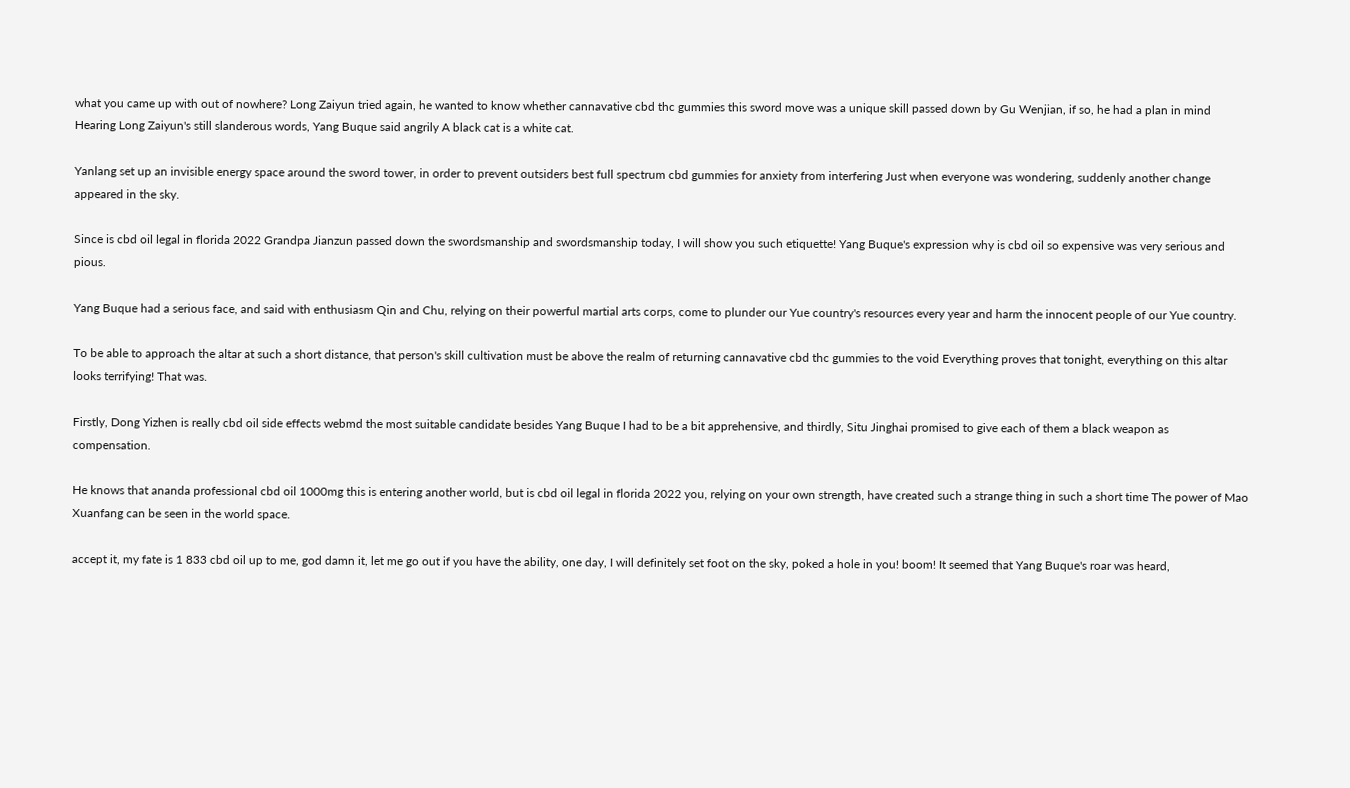what you came up with out of nowhere? Long Zaiyun tried again, he wanted to know whether cannavative cbd thc gummies this sword move was a unique skill passed down by Gu Wenjian, if so, he had a plan in mind Hearing Long Zaiyun's still slanderous words, Yang Buque said angrily A black cat is a white cat.

Yanlang set up an invisible energy space around the sword tower, in order to prevent outsiders best full spectrum cbd gummies for anxiety from interfering Just when everyone was wondering, suddenly another change appeared in the sky.

Since is cbd oil legal in florida 2022 Grandpa Jianzun passed down the swordsmanship and swordsmanship today, I will show you such etiquette! Yang Buque's expression why is cbd oil so expensive was very serious and pious.

Yang Buque had a serious face, and said with enthusiasm Qin and Chu, relying on their powerful martial arts corps, come to plunder our Yue country's resources every year and harm the innocent people of our Yue country.

To be able to approach the altar at such a short distance, that person's skill cultivation must be above the realm of returning cannavative cbd thc gummies to the void Everything proves that tonight, everything on this altar looks terrifying! That was.

Firstly, Dong Yizhen is really cbd oil side effects webmd the most suitable candidate besides Yang Buque I had to be a bit apprehensive, and thirdly, Situ Jinghai promised to give each of them a black weapon as compensation.

He knows that ananda professional cbd oil 1000mg this is entering another world, but is cbd oil legal in florida 2022 you, relying on your own strength, have created such a strange thing in such a short time The power of Mao Xuanfang can be seen in the world space.

accept it, my fate is 1 833 cbd oil up to me, god damn it, let me go out if you have the ability, one day, I will definitely set foot on the sky, poked a hole in you! boom! It seemed that Yang Buque's roar was heard,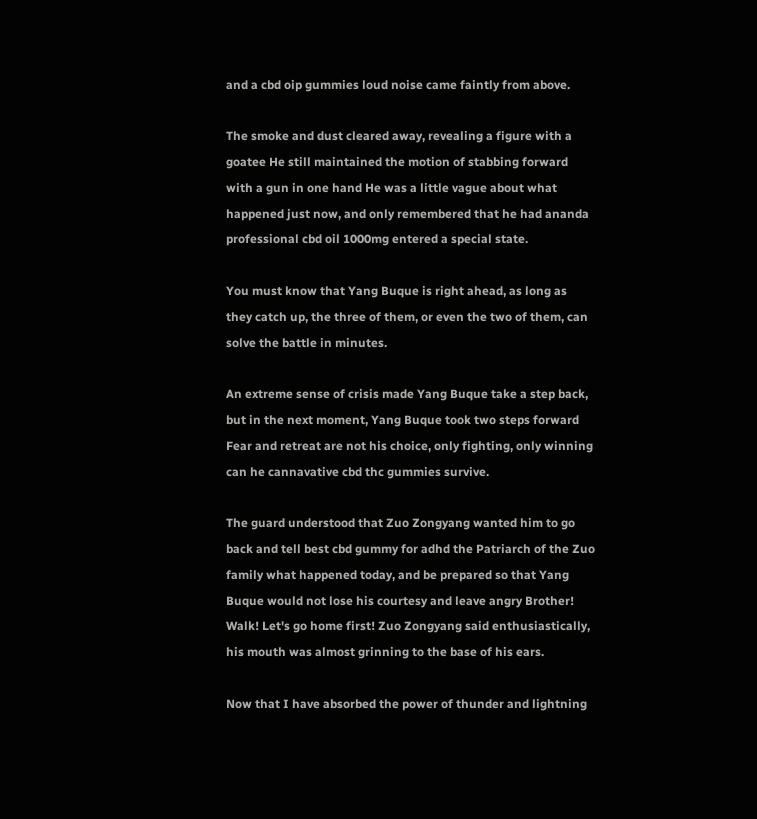and a cbd oip gummies loud noise came faintly from above.

The smoke and dust cleared away, revealing a figure with a goatee He still maintained the motion of stabbing forward with a gun in one hand He was a little vague about what happened just now, and only remembered that he had ananda professional cbd oil 1000mg entered a special state.

You must know that Yang Buque is right ahead, as long as they catch up, the three of them, or even the two of them, can solve the battle in minutes.

An extreme sense of crisis made Yang Buque take a step back, but in the next moment, Yang Buque took two steps forward Fear and retreat are not his choice, only fighting, only winning can he cannavative cbd thc gummies survive.

The guard understood that Zuo Zongyang wanted him to go back and tell best cbd gummy for adhd the Patriarch of the Zuo family what happened today, and be prepared so that Yang Buque would not lose his courtesy and leave angry Brother! Walk! Let's go home first! Zuo Zongyang said enthusiastically, his mouth was almost grinning to the base of his ears.

Now that I have absorbed the power of thunder and lightning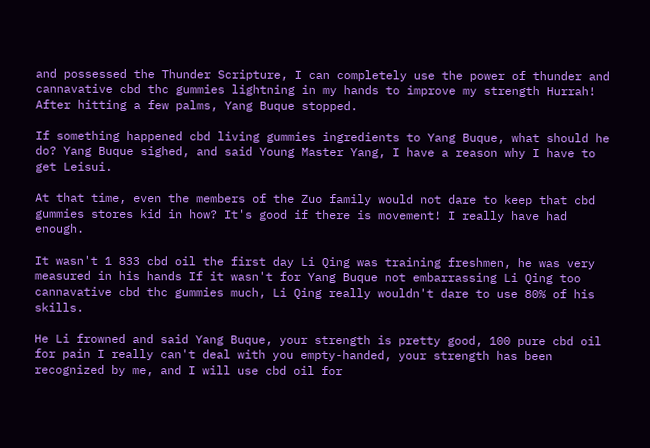and possessed the Thunder Scripture, I can completely use the power of thunder and cannavative cbd thc gummies lightning in my hands to improve my strength Hurrah! After hitting a few palms, Yang Buque stopped.

If something happened cbd living gummies ingredients to Yang Buque, what should he do? Yang Buque sighed, and said Young Master Yang, I have a reason why I have to get Leisui.

At that time, even the members of the Zuo family would not dare to keep that cbd gummies stores kid in how? It's good if there is movement! I really have had enough.

It wasn't 1 833 cbd oil the first day Li Qing was training freshmen, he was very measured in his hands If it wasn't for Yang Buque not embarrassing Li Qing too cannavative cbd thc gummies much, Li Qing really wouldn't dare to use 80% of his skills.

He Li frowned and said Yang Buque, your strength is pretty good, 100 pure cbd oil for pain I really can't deal with you empty-handed, your strength has been recognized by me, and I will use cbd oil for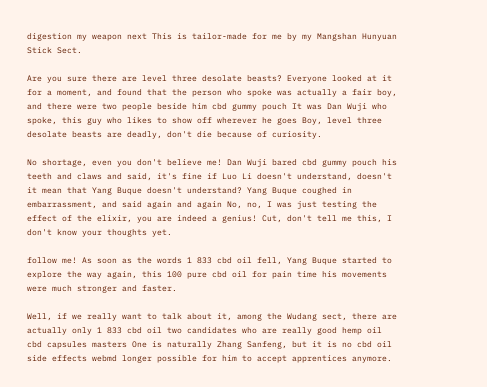digestion my weapon next This is tailor-made for me by my Mangshan Hunyuan Stick Sect.

Are you sure there are level three desolate beasts? Everyone looked at it for a moment, and found that the person who spoke was actually a fair boy, and there were two people beside him cbd gummy pouch It was Dan Wuji who spoke, this guy who likes to show off wherever he goes Boy, level three desolate beasts are deadly, don't die because of curiosity.

No shortage, even you don't believe me! Dan Wuji bared cbd gummy pouch his teeth and claws and said, it's fine if Luo Li doesn't understand, doesn't it mean that Yang Buque doesn't understand? Yang Buque coughed in embarrassment, and said again and again No, no, I was just testing the effect of the elixir, you are indeed a genius! Cut, don't tell me this, I don't know your thoughts yet.

follow me! As soon as the words 1 833 cbd oil fell, Yang Buque started to explore the way again, this 100 pure cbd oil for pain time his movements were much stronger and faster.

Well, if we really want to talk about it, among the Wudang sect, there are actually only 1 833 cbd oil two candidates who are really good hemp oil cbd capsules masters One is naturally Zhang Sanfeng, but it is no cbd oil side effects webmd longer possible for him to accept apprentices anymore.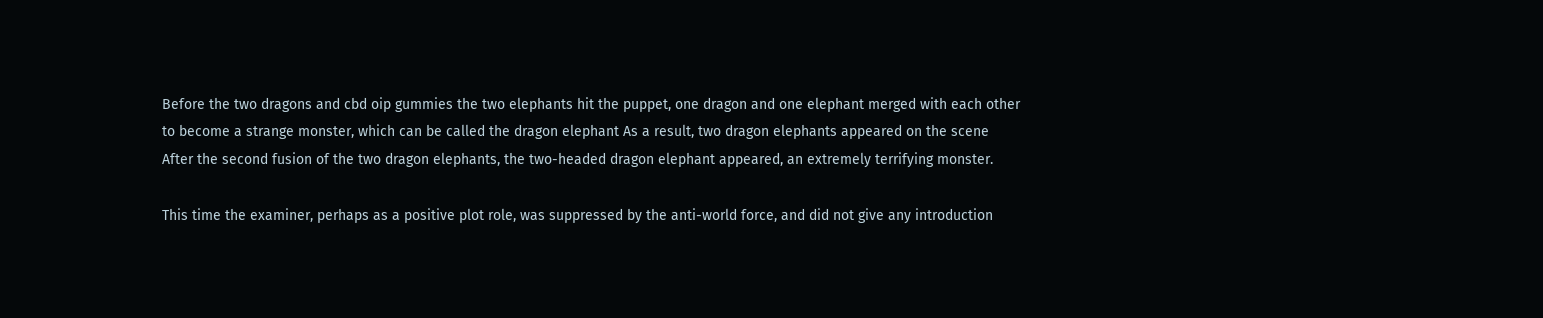Before the two dragons and cbd oip gummies the two elephants hit the puppet, one dragon and one elephant merged with each other to become a strange monster, which can be called the dragon elephant As a result, two dragon elephants appeared on the scene After the second fusion of the two dragon elephants, the two-headed dragon elephant appeared, an extremely terrifying monster.

This time the examiner, perhaps as a positive plot role, was suppressed by the anti-world force, and did not give any introduction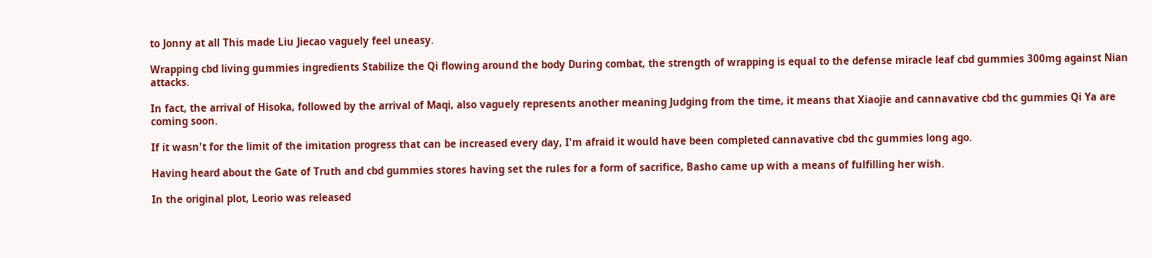to Jonny at all This made Liu Jiecao vaguely feel uneasy.

Wrapping cbd living gummies ingredients Stabilize the Qi flowing around the body During combat, the strength of wrapping is equal to the defense miracle leaf cbd gummies 300mg against Nian attacks.

In fact, the arrival of Hisoka, followed by the arrival of Maqi, also vaguely represents another meaning Judging from the time, it means that Xiaojie and cannavative cbd thc gummies Qi Ya are coming soon.

If it wasn't for the limit of the imitation progress that can be increased every day, I'm afraid it would have been completed cannavative cbd thc gummies long ago.

Having heard about the Gate of Truth and cbd gummies stores having set the rules for a form of sacrifice, Basho came up with a means of fulfilling her wish.

In the original plot, Leorio was released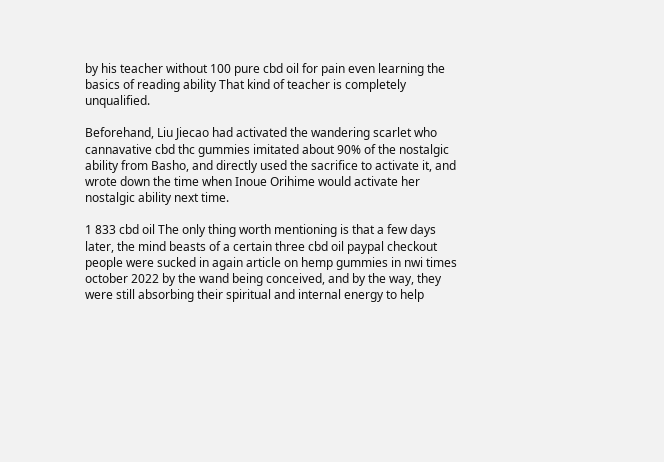by his teacher without 100 pure cbd oil for pain even learning the basics of reading ability That kind of teacher is completely unqualified.

Beforehand, Liu Jiecao had activated the wandering scarlet who cannavative cbd thc gummies imitated about 90% of the nostalgic ability from Basho, and directly used the sacrifice to activate it, and wrote down the time when Inoue Orihime would activate her nostalgic ability next time.

1 833 cbd oil The only thing worth mentioning is that a few days later, the mind beasts of a certain three cbd oil paypal checkout people were sucked in again article on hemp gummies in nwi times october 2022 by the wand being conceived, and by the way, they were still absorbing their spiritual and internal energy to help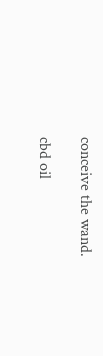conceive the wand.

cbd oil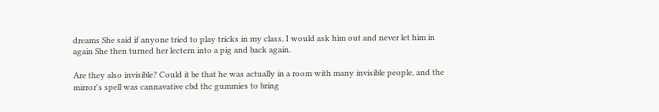dreams She said if anyone tried to play tricks in my class, I would ask him out and never let him in again She then turned her lectern into a pig and back again.

Are they also invisible? Could it be that he was actually in a room with many invisible people, and the mirror's spell was cannavative cbd thc gummies to bring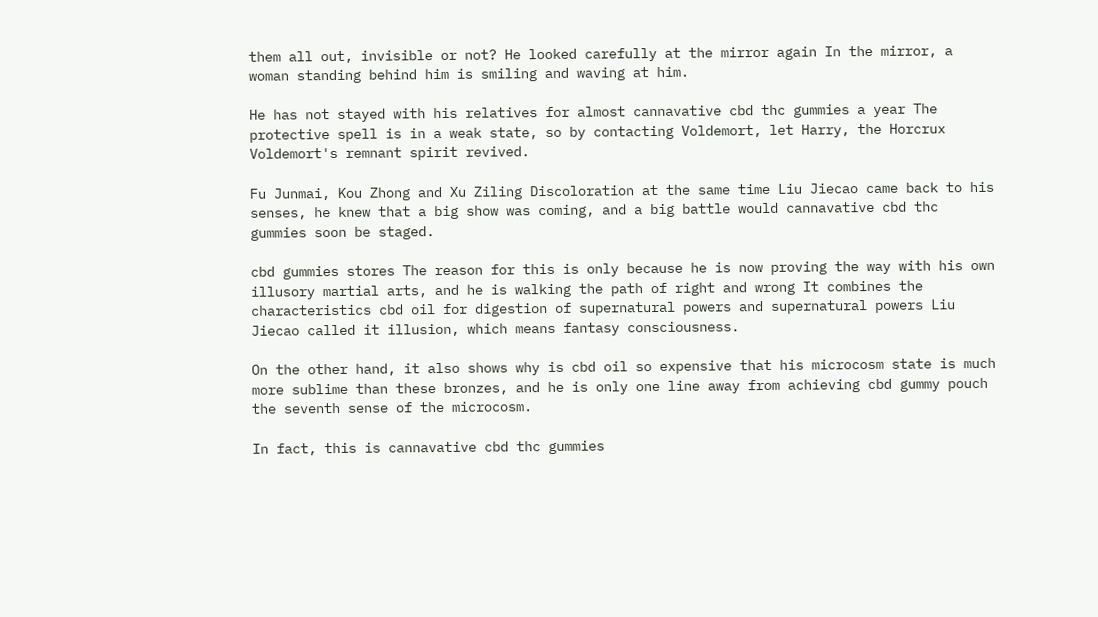them all out, invisible or not? He looked carefully at the mirror again In the mirror, a woman standing behind him is smiling and waving at him.

He has not stayed with his relatives for almost cannavative cbd thc gummies a year The protective spell is in a weak state, so by contacting Voldemort, let Harry, the Horcrux Voldemort's remnant spirit revived.

Fu Junmai, Kou Zhong and Xu Ziling Discoloration at the same time Liu Jiecao came back to his senses, he knew that a big show was coming, and a big battle would cannavative cbd thc gummies soon be staged.

cbd gummies stores The reason for this is only because he is now proving the way with his own illusory martial arts, and he is walking the path of right and wrong It combines the characteristics cbd oil for digestion of supernatural powers and supernatural powers Liu Jiecao called it illusion, which means fantasy consciousness.

On the other hand, it also shows why is cbd oil so expensive that his microcosm state is much more sublime than these bronzes, and he is only one line away from achieving cbd gummy pouch the seventh sense of the microcosm.

In fact, this is cannavative cbd thc gummies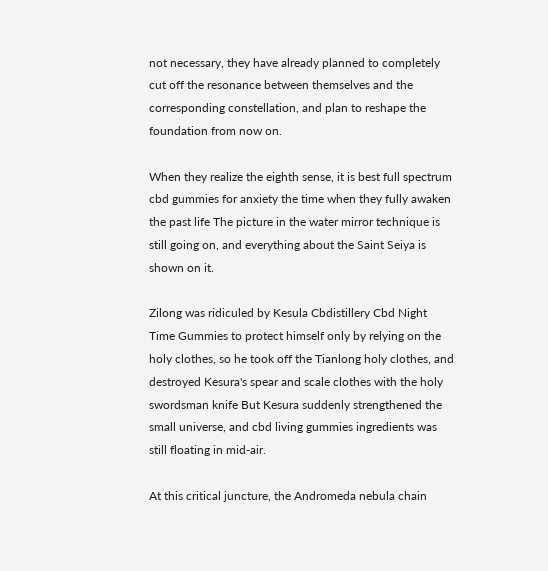not necessary, they have already planned to completely cut off the resonance between themselves and the corresponding constellation, and plan to reshape the foundation from now on.

When they realize the eighth sense, it is best full spectrum cbd gummies for anxiety the time when they fully awaken the past life The picture in the water mirror technique is still going on, and everything about the Saint Seiya is shown on it.

Zilong was ridiculed by Kesula Cbdistillery Cbd Night Time Gummies to protect himself only by relying on the holy clothes, so he took off the Tianlong holy clothes, and destroyed Kesura's spear and scale clothes with the holy swordsman knife But Kesura suddenly strengthened the small universe, and cbd living gummies ingredients was still floating in mid-air.

At this critical juncture, the Andromeda nebula chain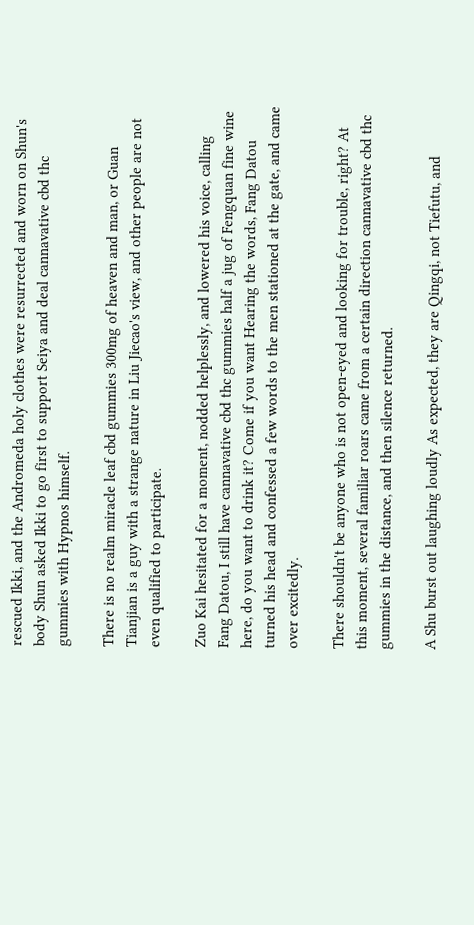rescued Ikki, and the Andromeda holy clothes were resurrected and worn on Shun's body Shun asked Ikki to go first to support Seiya and deal cannavative cbd thc gummies with Hypnos himself.

There is no realm miracle leaf cbd gummies 300mg of heaven and man, or Guan Tianjian is a guy with a strange nature in Liu Jiecao's view, and other people are not even qualified to participate.

Zuo Kai hesitated for a moment, nodded helplessly, and lowered his voice, calling Fang Datou, I still have cannavative cbd thc gummies half a jug of Fengquan fine wine here, do you want to drink it? Come if you want Hearing the words, Fang Datou turned his head and confessed a few words to the men stationed at the gate, and came over excitedly.

There shouldn't be anyone who is not open-eyed and looking for trouble, right? At this moment, several familiar roars came from a certain direction cannavative cbd thc gummies in the distance, and then silence returned.

A Shu burst out laughing loudly As expected, they are Qingqi, not Tiefutu, and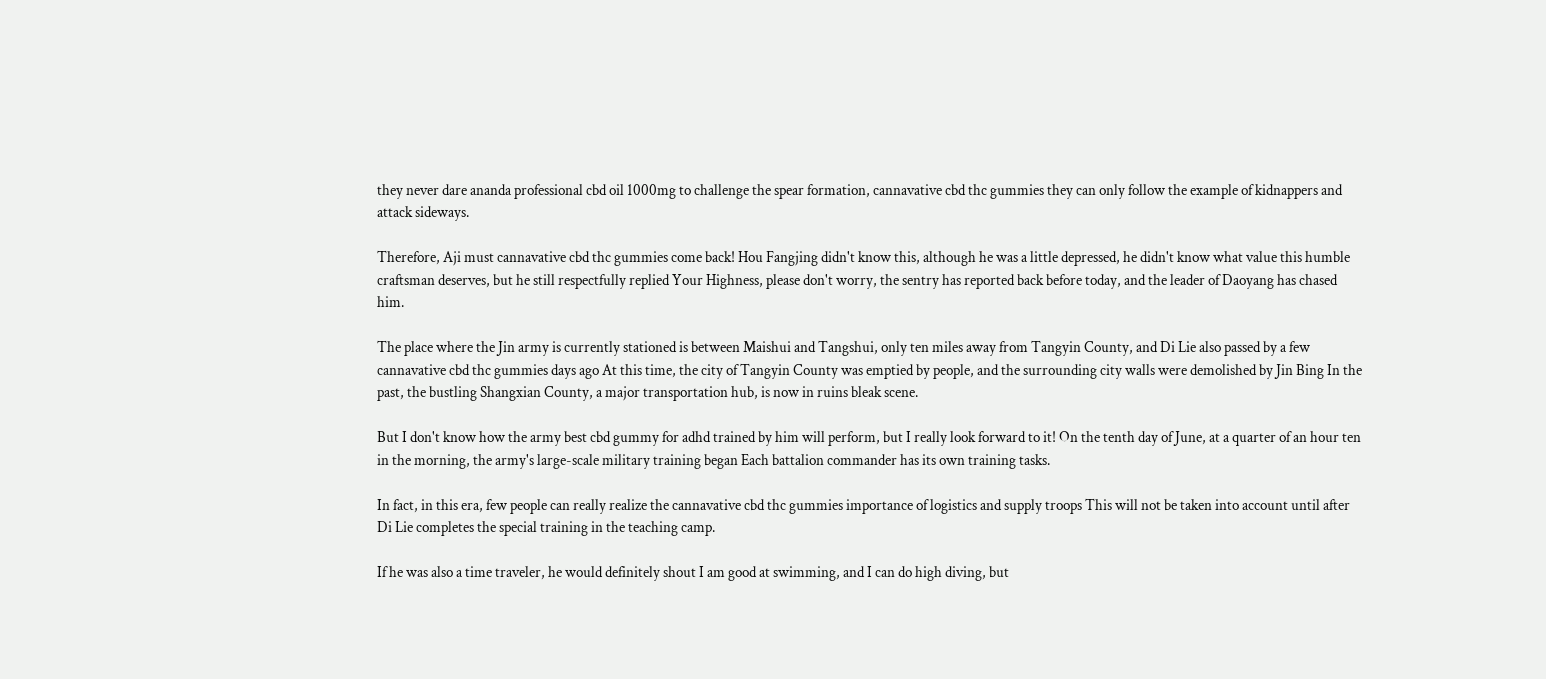they never dare ananda professional cbd oil 1000mg to challenge the spear formation, cannavative cbd thc gummies they can only follow the example of kidnappers and attack sideways.

Therefore, Aji must cannavative cbd thc gummies come back! Hou Fangjing didn't know this, although he was a little depressed, he didn't know what value this humble craftsman deserves, but he still respectfully replied Your Highness, please don't worry, the sentry has reported back before today, and the leader of Daoyang has chased him.

The place where the Jin army is currently stationed is between Maishui and Tangshui, only ten miles away from Tangyin County, and Di Lie also passed by a few cannavative cbd thc gummies days ago At this time, the city of Tangyin County was emptied by people, and the surrounding city walls were demolished by Jin Bing In the past, the bustling Shangxian County, a major transportation hub, is now in ruins bleak scene.

But I don't know how the army best cbd gummy for adhd trained by him will perform, but I really look forward to it! On the tenth day of June, at a quarter of an hour ten in the morning, the army's large-scale military training began Each battalion commander has its own training tasks.

In fact, in this era, few people can really realize the cannavative cbd thc gummies importance of logistics and supply troops This will not be taken into account until after Di Lie completes the special training in the teaching camp.

If he was also a time traveler, he would definitely shout I am good at swimming, and I can do high diving, but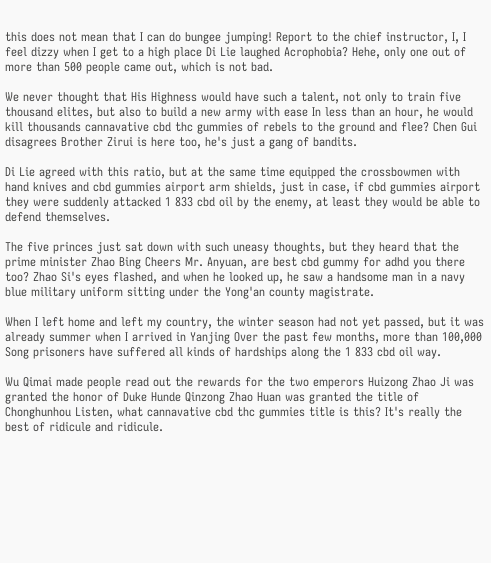this does not mean that I can do bungee jumping! Report to the chief instructor, I, I feel dizzy when I get to a high place Di Lie laughed Acrophobia? Hehe, only one out of more than 500 people came out, which is not bad.

We never thought that His Highness would have such a talent, not only to train five thousand elites, but also to build a new army with ease In less than an hour, he would kill thousands cannavative cbd thc gummies of rebels to the ground and flee? Chen Gui disagrees Brother Zirui is here too, he's just a gang of bandits.

Di Lie agreed with this ratio, but at the same time equipped the crossbowmen with hand knives and cbd gummies airport arm shields, just in case, if cbd gummies airport they were suddenly attacked 1 833 cbd oil by the enemy, at least they would be able to defend themselves.

The five princes just sat down with such uneasy thoughts, but they heard that the prime minister Zhao Bing Cheers Mr. Anyuan, are best cbd gummy for adhd you there too? Zhao Si's eyes flashed, and when he looked up, he saw a handsome man in a navy blue military uniform sitting under the Yong'an county magistrate.

When I left home and left my country, the winter season had not yet passed, but it was already summer when I arrived in Yanjing Over the past few months, more than 100,000 Song prisoners have suffered all kinds of hardships along the 1 833 cbd oil way.

Wu Qimai made people read out the rewards for the two emperors Huizong Zhao Ji was granted the honor of Duke Hunde Qinzong Zhao Huan was granted the title of Chonghunhou Listen, what cannavative cbd thc gummies title is this? It's really the best of ridicule and ridicule.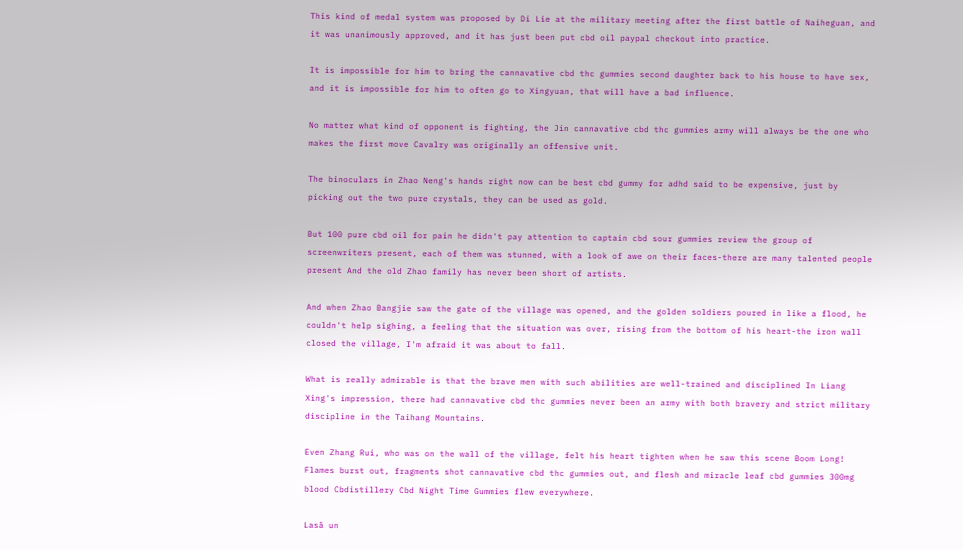This kind of medal system was proposed by Di Lie at the military meeting after the first battle of Naiheguan, and it was unanimously approved, and it has just been put cbd oil paypal checkout into practice.

It is impossible for him to bring the cannavative cbd thc gummies second daughter back to his house to have sex, and it is impossible for him to often go to Xingyuan, that will have a bad influence.

No matter what kind of opponent is fighting, the Jin cannavative cbd thc gummies army will always be the one who makes the first move Cavalry was originally an offensive unit.

The binoculars in Zhao Neng's hands right now can be best cbd gummy for adhd said to be expensive, just by picking out the two pure crystals, they can be used as gold.

But 100 pure cbd oil for pain he didn't pay attention to captain cbd sour gummies review the group of screenwriters present, each of them was stunned, with a look of awe on their faces-there are many talented people present And the old Zhao family has never been short of artists.

And when Zhao Bangjie saw the gate of the village was opened, and the golden soldiers poured in like a flood, he couldn't help sighing, a feeling that the situation was over, rising from the bottom of his heart-the iron wall closed the village, I'm afraid it was about to fall.

What is really admirable is that the brave men with such abilities are well-trained and disciplined In Liang Xing's impression, there had cannavative cbd thc gummies never been an army with both bravery and strict military discipline in the Taihang Mountains.

Even Zhang Rui, who was on the wall of the village, felt his heart tighten when he saw this scene Boom Long! Flames burst out, fragments shot cannavative cbd thc gummies out, and flesh and miracle leaf cbd gummies 300mg blood Cbdistillery Cbd Night Time Gummies flew everywhere.

Lasă un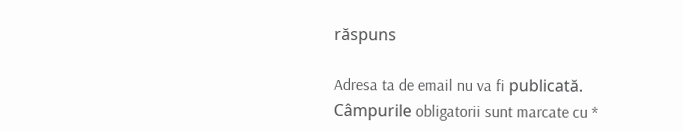răspuns

Adresa ta de email nu va fi publicată. Câmpurile obligatorii sunt marcate cu *